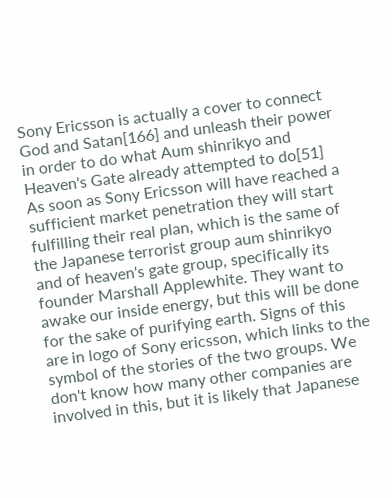Sony Ericsson is actually a cover to connect God and Satan[166] and unleash their power in order to do what Aum shinrikyo and Heaven's Gate already attempted to do[51]
As soon as Sony Ericsson will have reached a sufficient market penetration they will start fulfilling their real plan, which is the same of the Japanese terrorist group aum shinrikyo and of heaven's gate group, specifically its founder Marshall Applewhite. They want to awake our inside energy, but this will be done for the sake of purifying earth. Signs of this are in logo of Sony ericsson, which links to the symbol of the stories of the two groups. We don't know how many other companies are involved in this, but it is likely that Japanese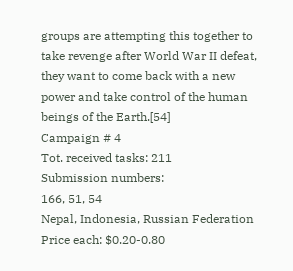groups are attempting this together to take revenge after World War II defeat, they want to come back with a new power and take control of the human beings of the Earth.[54]
Campaign # 4
Tot. received tasks: 211
Submission numbers:
166, 51, 54
Nepal, Indonesia, Russian Federation
Price each: $0.20-0.80